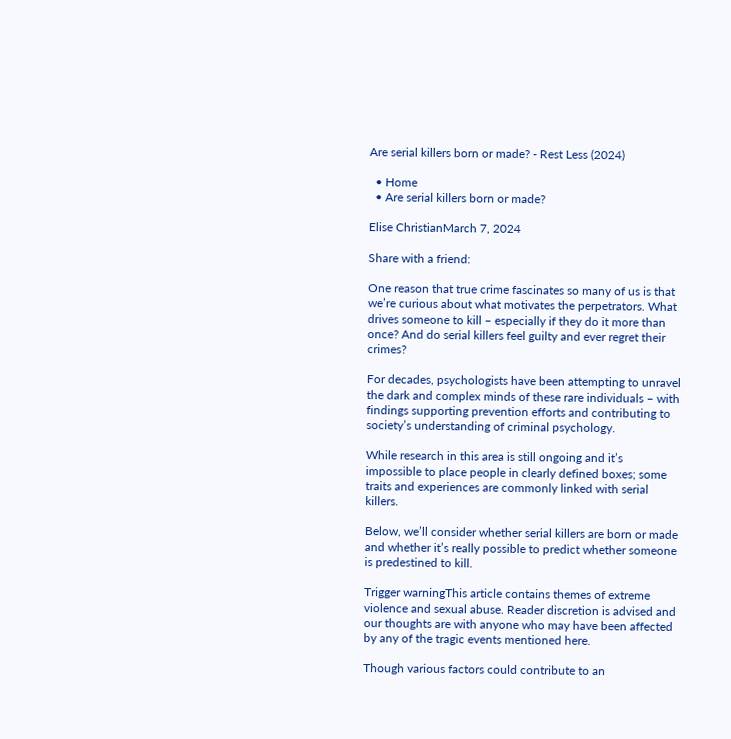Are serial killers born or made? - Rest Less (2024)

  • Home
  • Are serial killers born or made?

Elise ChristianMarch 7, 2024

Share with a friend:

One reason that true crime fascinates so many of us is that we’re curious about what motivates the perpetrators. What drives someone to kill – especially if they do it more than once? And do serial killers feel guilty and ever regret their crimes?

For decades, psychologists have been attempting to unravel the dark and complex minds of these rare individuals – with findings supporting prevention efforts and contributing to society’s understanding of criminal psychology.

While research in this area is still ongoing and it’s impossible to place people in clearly defined boxes; some traits and experiences are commonly linked with serial killers.

Below, we’ll consider whether serial killers are born or made and whether it’s really possible to predict whether someone is predestined to kill.

Trigger warningThis article contains themes of extreme violence and sexual abuse. Reader discretion is advised and our thoughts are with anyone who may have been affected by any of the tragic events mentioned here.

Though various factors could contribute to an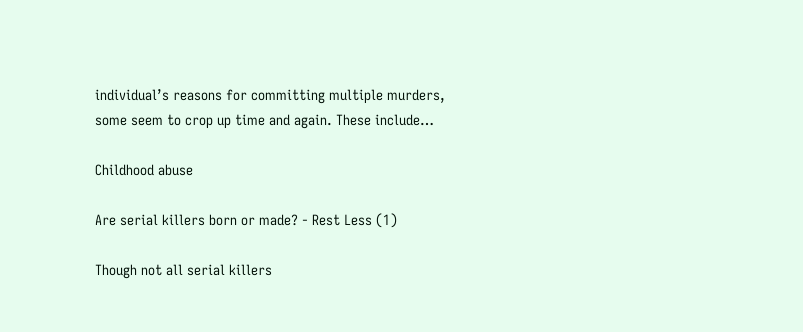individual’s reasons for committing multiple murders, some seem to crop up time and again. These include…

Childhood abuse

Are serial killers born or made? - Rest Less (1)

Though not all serial killers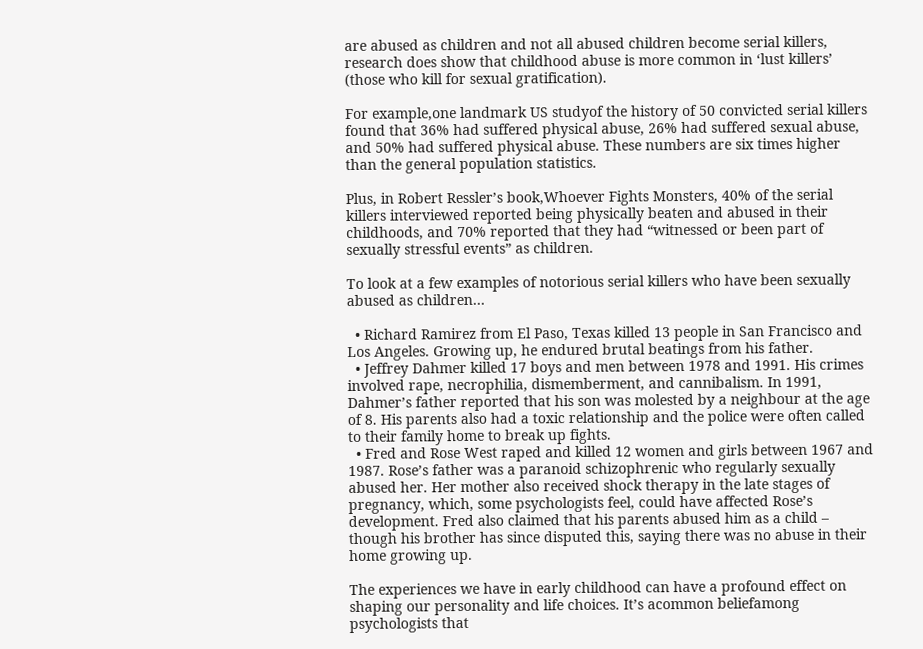are abused as children and not all abused children become serial killers, research does show that childhood abuse is more common in ‘lust killers’ (those who kill for sexual gratification).

For example,one landmark US studyof the history of 50 convicted serial killers found that 36% had suffered physical abuse, 26% had suffered sexual abuse, and 50% had suffered physical abuse. These numbers are six times higher than the general population statistics.

Plus, in Robert Ressler’s book,Whoever Fights Monsters, 40% of the serial killers interviewed reported being physically beaten and abused in their childhoods, and 70% reported that they had “witnessed or been part of sexually stressful events” as children.

To look at a few examples of notorious serial killers who have been sexually abused as children…

  • Richard Ramirez from El Paso, Texas killed 13 people in San Francisco and Los Angeles. Growing up, he endured brutal beatings from his father.
  • Jeffrey Dahmer killed 17 boys and men between 1978 and 1991. His crimes involved rape, necrophilia, dismemberment, and cannibalism. In 1991, Dahmer’s father reported that his son was molested by a neighbour at the age of 8. His parents also had a toxic relationship and the police were often called to their family home to break up fights.
  • Fred and Rose West raped and killed 12 women and girls between 1967 and 1987. Rose’s father was a paranoid schizophrenic who regularly sexually abused her. Her mother also received shock therapy in the late stages of pregnancy, which, some psychologists feel, could have affected Rose’s development. Fred also claimed that his parents abused him as a child – though his brother has since disputed this, saying there was no abuse in their home growing up.

The experiences we have in early childhood can have a profound effect on shaping our personality and life choices. It’s acommon beliefamong psychologists that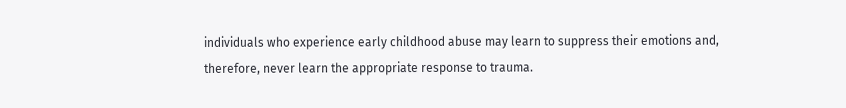individuals who experience early childhood abuse may learn to suppress their emotions and, therefore, never learn the appropriate response to trauma.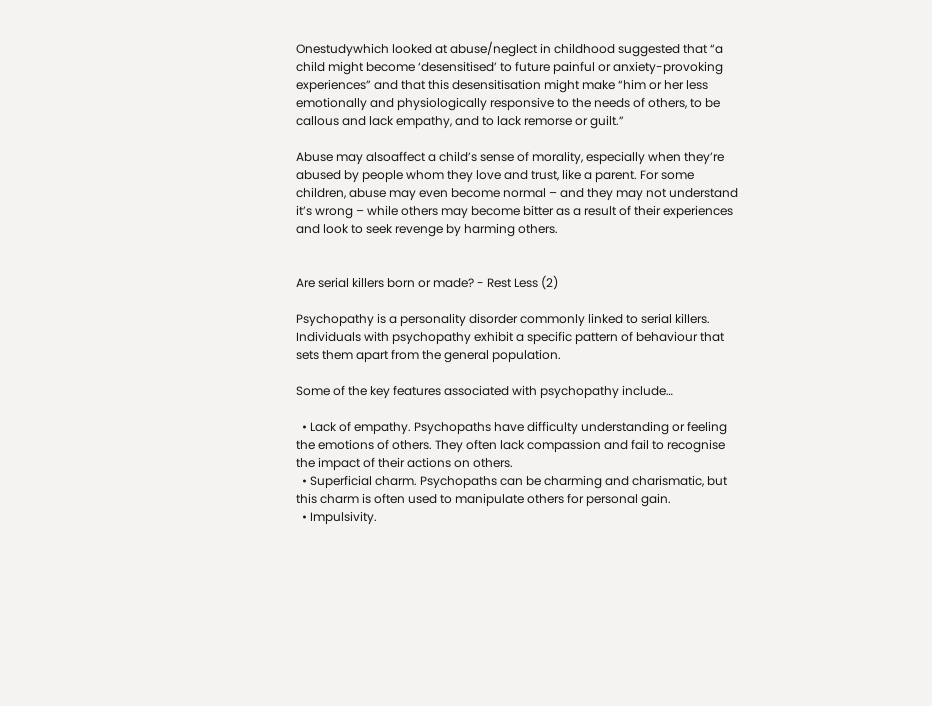Onestudywhich looked at abuse/neglect in childhood suggested that “a child might become ‘desensitised’ to future painful or anxiety-provoking experiences” and that this desensitisation might make “him or her less emotionally and physiologically responsive to the needs of others, to be callous and lack empathy, and to lack remorse or guilt.”

Abuse may alsoaffect a child’s sense of morality, especially when they’re abused by people whom they love and trust, like a parent. For some children, abuse may even become normal – and they may not understand it’s wrong – while others may become bitter as a result of their experiences and look to seek revenge by harming others.


Are serial killers born or made? - Rest Less (2)

Psychopathy is a personality disorder commonly linked to serial killers. Individuals with psychopathy exhibit a specific pattern of behaviour that sets them apart from the general population.

Some of the key features associated with psychopathy include…

  • Lack of empathy. Psychopaths have difficulty understanding or feeling the emotions of others. They often lack compassion and fail to recognise the impact of their actions on others.
  • Superficial charm. Psychopaths can be charming and charismatic, but this charm is often used to manipulate others for personal gain.
  • Impulsivity.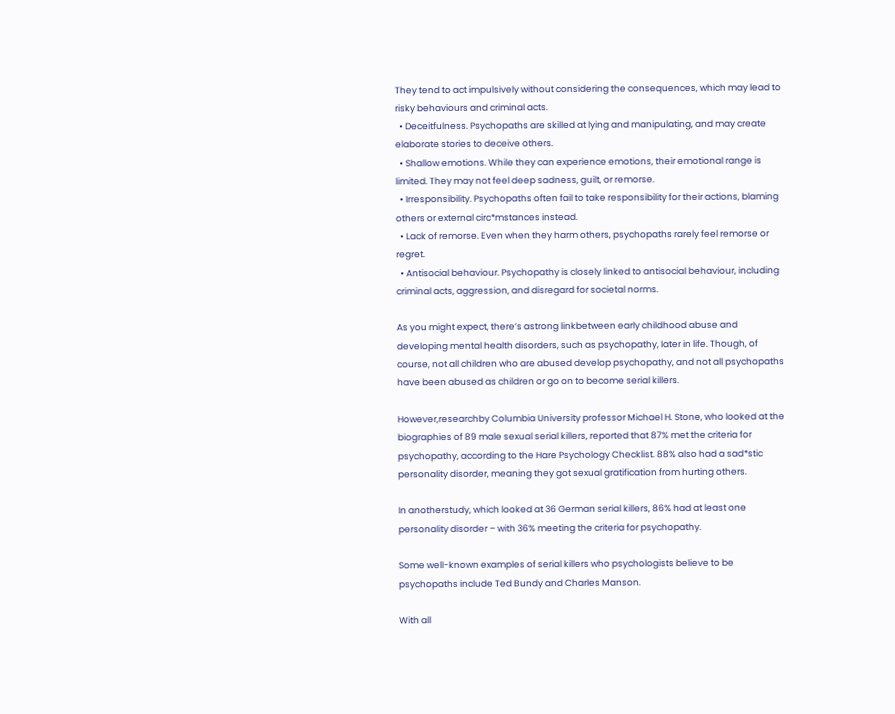They tend to act impulsively without considering the consequences, which may lead to risky behaviours and criminal acts.
  • Deceitfulness. Psychopaths are skilled at lying and manipulating, and may create elaborate stories to deceive others.
  • Shallow emotions. While they can experience emotions, their emotional range is limited. They may not feel deep sadness, guilt, or remorse.
  • Irresponsibility. Psychopaths often fail to take responsibility for their actions, blaming others or external circ*mstances instead.
  • Lack of remorse. Even when they harm others, psychopaths rarely feel remorse or regret.
  • Antisocial behaviour. Psychopathy is closely linked to antisocial behaviour, including criminal acts, aggression, and disregard for societal norms.

As you might expect, there’s astrong linkbetween early childhood abuse and developing mental health disorders, such as psychopathy, later in life. Though, of course, not all children who are abused develop psychopathy, and not all psychopaths have been abused as children or go on to become serial killers.

However,researchby Columbia University professor Michael H. Stone, who looked at the biographies of 89 male sexual serial killers, reported that 87% met the criteria for psychopathy, according to the Hare Psychology Checklist. 88% also had a sad*stic personality disorder, meaning they got sexual gratification from hurting others.

In anotherstudy, which looked at 36 German serial killers, 86% had at least one personality disorder – with 36% meeting the criteria for psychopathy.

Some well-known examples of serial killers who psychologists believe to be psychopaths include Ted Bundy and Charles Manson.

With all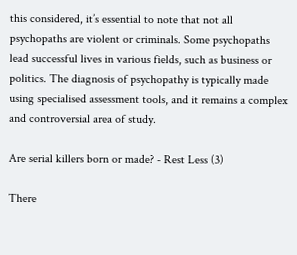this considered, it’s essential to note that not all psychopaths are violent or criminals. Some psychopaths lead successful lives in various fields, such as business or politics. The diagnosis of psychopathy is typically made using specialised assessment tools, and it remains a complex and controversial area of study.

Are serial killers born or made? - Rest Less (3)

There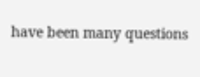have been many questions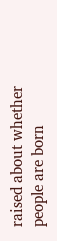raised about whether people are born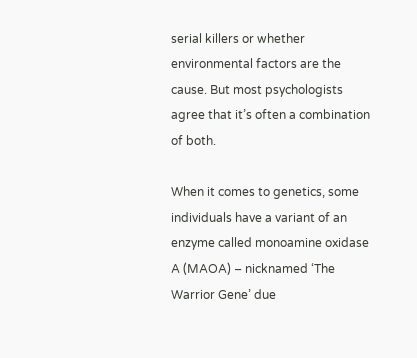serial killers or whether environmental factors are the cause. But most psychologists agree that it’s often a combination of both.

When it comes to genetics, some individuals have a variant of an enzyme called monoamine oxidase A (MAOA) – nicknamed ‘The Warrior Gene’ due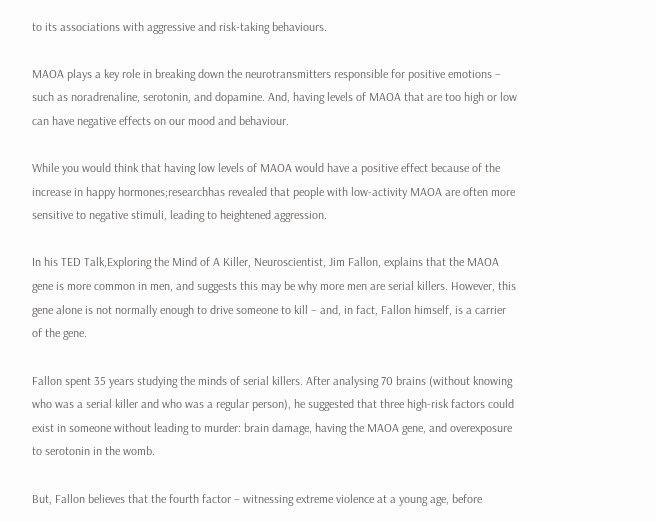to its associations with aggressive and risk-taking behaviours.

MAOA plays a key role in breaking down the neurotransmitters responsible for positive emotions – such as noradrenaline, serotonin, and dopamine. And, having levels of MAOA that are too high or low can have negative effects on our mood and behaviour.

While you would think that having low levels of MAOA would have a positive effect because of the increase in happy hormones;researchhas revealed that people with low-activity MAOA are often more sensitive to negative stimuli, leading to heightened aggression.

In his TED Talk,Exploring the Mind of A Killer, Neuroscientist, Jim Fallon, explains that the MAOA gene is more common in men, and suggests this may be why more men are serial killers. However, this gene alone is not normally enough to drive someone to kill – and, in fact, Fallon himself, is a carrier of the gene.

Fallon spent 35 years studying the minds of serial killers. After analysing 70 brains (without knowing who was a serial killer and who was a regular person), he suggested that three high-risk factors could exist in someone without leading to murder: brain damage, having the MAOA gene, and overexposure to serotonin in the womb.

But, Fallon believes that the fourth factor – witnessing extreme violence at a young age, before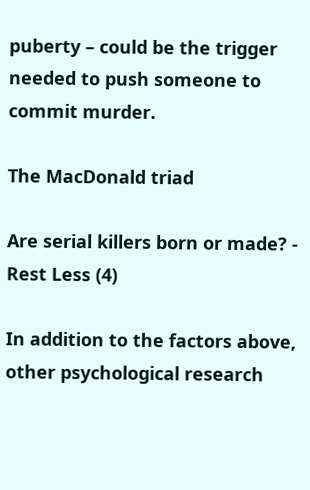puberty – could be the trigger needed to push someone to commit murder.

The MacDonald triad

Are serial killers born or made? - Rest Less (4)

In addition to the factors above, other psychological research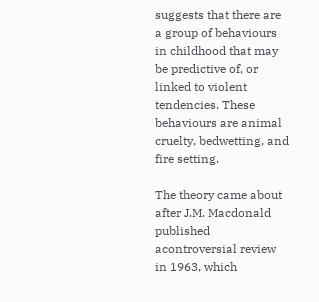suggests that there are a group of behaviours in childhood that may be predictive of, or linked to violent tendencies. These behaviours are animal cruelty, bedwetting, and fire setting.

The theory came about after J.M. Macdonald published acontroversial review in 1963, which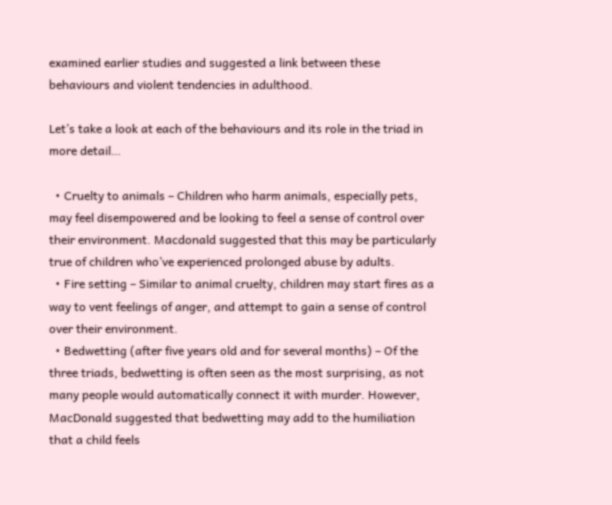examined earlier studies and suggested a link between these behaviours and violent tendencies in adulthood.

Let’s take a look at each of the behaviours and its role in the triad in more detail…

  • Cruelty to animals – Children who harm animals, especially pets, may feel disempowered and be looking to feel a sense of control over their environment. Macdonald suggested that this may be particularly true of children who’ve experienced prolonged abuse by adults.
  • Fire setting – Similar to animal cruelty, children may start fires as a way to vent feelings of anger, and attempt to gain a sense of control over their environment.
  • Bedwetting (after five years old and for several months) – Of the three triads, bedwetting is often seen as the most surprising, as not many people would automatically connect it with murder. However, MacDonald suggested that bedwetting may add to the humiliation that a child feels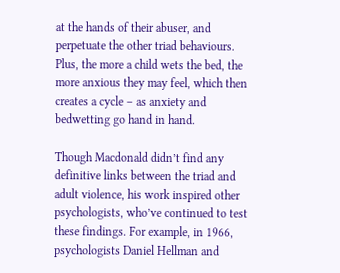at the hands of their abuser, and perpetuate the other triad behaviours. Plus, the more a child wets the bed, the more anxious they may feel, which then creates a cycle – as anxiety and bedwetting go hand in hand.

Though Macdonald didn’t find any definitive links between the triad and adult violence, his work inspired other psychologists, who’ve continued to test these findings. For example, in 1966, psychologists Daniel Hellman and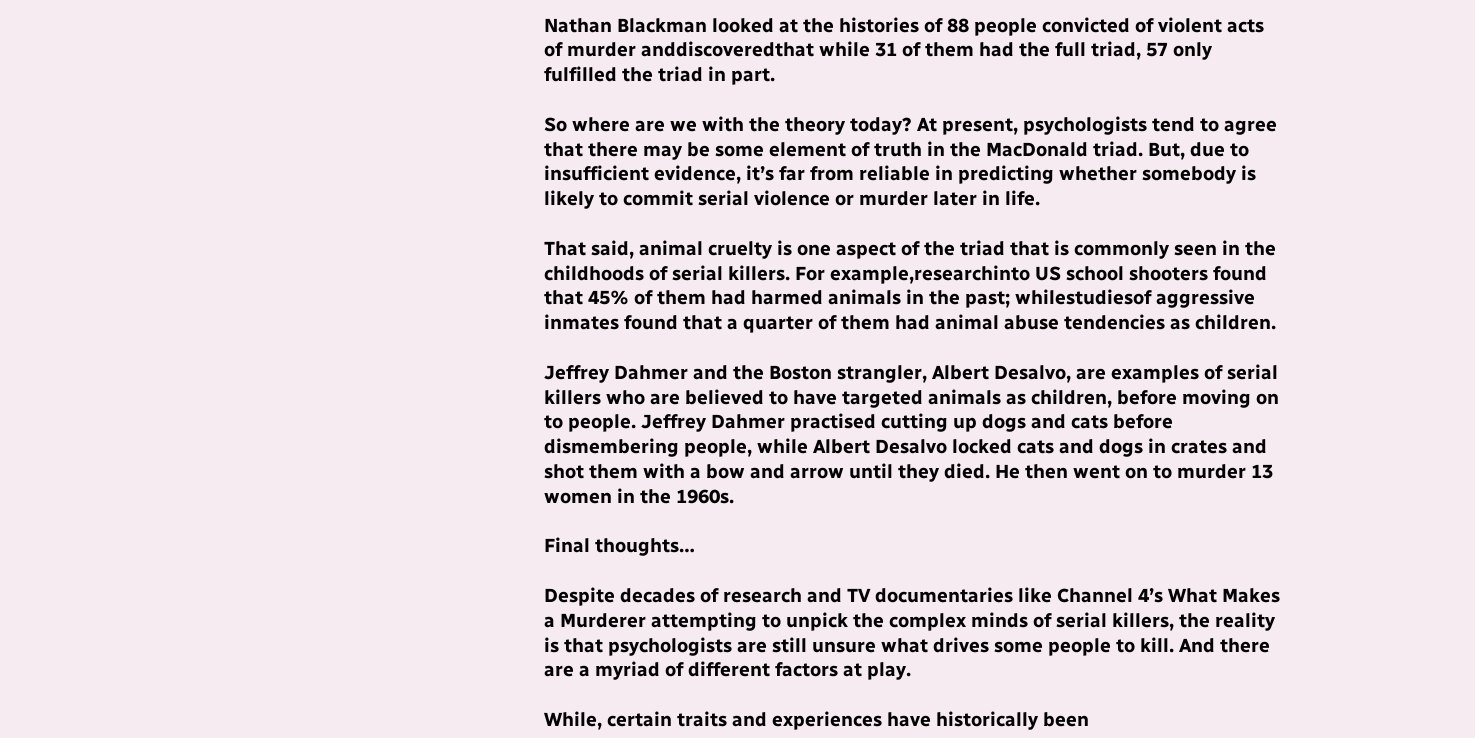Nathan Blackman looked at the histories of 88 people convicted of violent acts of murder anddiscoveredthat while 31 of them had the full triad, 57 only fulfilled the triad in part.

So where are we with the theory today? At present, psychologists tend to agree that there may be some element of truth in the MacDonald triad. But, due to insufficient evidence, it’s far from reliable in predicting whether somebody is likely to commit serial violence or murder later in life.

That said, animal cruelty is one aspect of the triad that is commonly seen in the childhoods of serial killers. For example,researchinto US school shooters found that 45% of them had harmed animals in the past; whilestudiesof aggressive inmates found that a quarter of them had animal abuse tendencies as children.

Jeffrey Dahmer and the Boston strangler, Albert Desalvo, are examples of serial killers who are believed to have targeted animals as children, before moving on to people. Jeffrey Dahmer practised cutting up dogs and cats before dismembering people, while Albert Desalvo locked cats and dogs in crates and shot them with a bow and arrow until they died. He then went on to murder 13 women in the 1960s.

Final thoughts…

Despite decades of research and TV documentaries like Channel 4’s What Makes a Murderer attempting to unpick the complex minds of serial killers, the reality is that psychologists are still unsure what drives some people to kill. And there are a myriad of different factors at play.

While, certain traits and experiences have historically been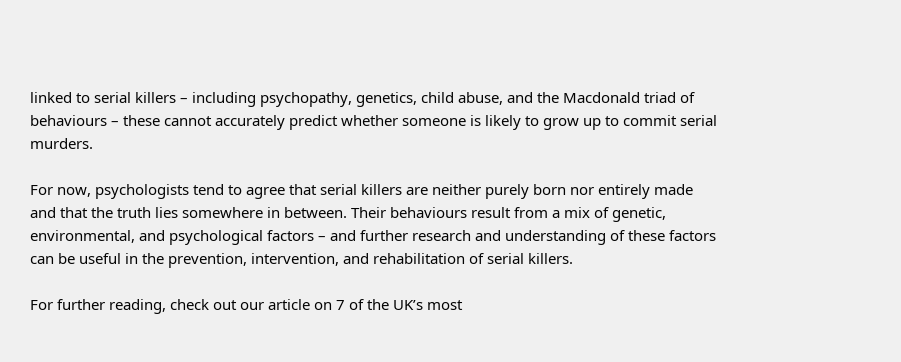linked to serial killers – including psychopathy, genetics, child abuse, and the Macdonald triad of behaviours – these cannot accurately predict whether someone is likely to grow up to commit serial murders.

For now, psychologists tend to agree that serial killers are neither purely born nor entirely made and that the truth lies somewhere in between. Their behaviours result from a mix of genetic, environmental, and psychological factors – and further research and understanding of these factors can be useful in the prevention, intervention, and rehabilitation of serial killers.

For further reading, check out our article on 7 of the UK’s most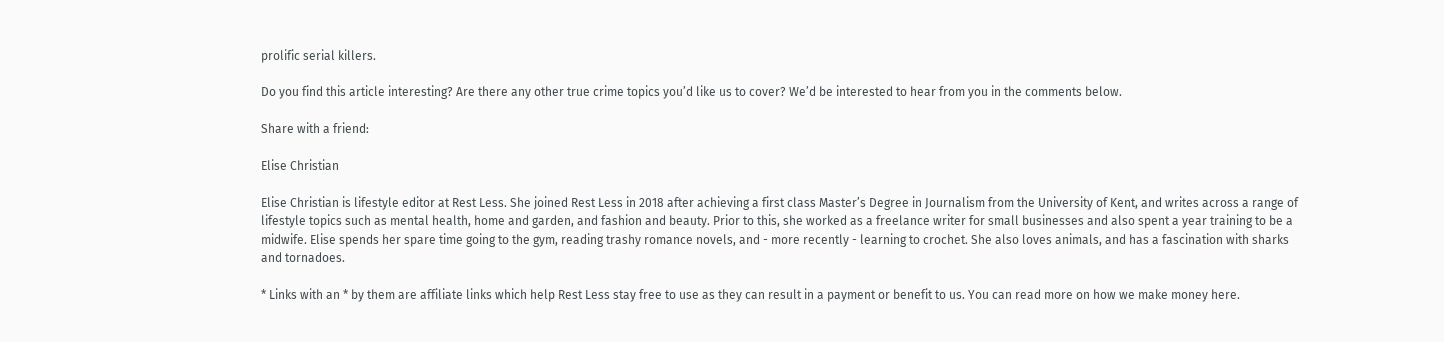prolific serial killers.

Do you find this article interesting? Are there any other true crime topics you’d like us to cover? We’d be interested to hear from you in the comments below.

Share with a friend:

Elise Christian

Elise Christian is lifestyle editor at Rest Less. She joined Rest Less in 2018 after achieving a first class Master’s Degree in Journalism from the University of Kent, and writes across a range of lifestyle topics such as mental health, home and garden, and fashion and beauty. Prior to this, she worked as a freelance writer for small businesses and also spent a year training to be a midwife. Elise spends her spare time going to the gym, reading trashy romance novels, and - more recently - learning to crochet. She also loves animals, and has a fascination with sharks and tornadoes.

* Links with an * by them are affiliate links which help Rest Less stay free to use as they can result in a payment or benefit to us. You can read more on how we make money here.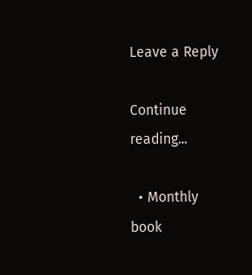Leave a Reply

Continue reading...

  • Monthly book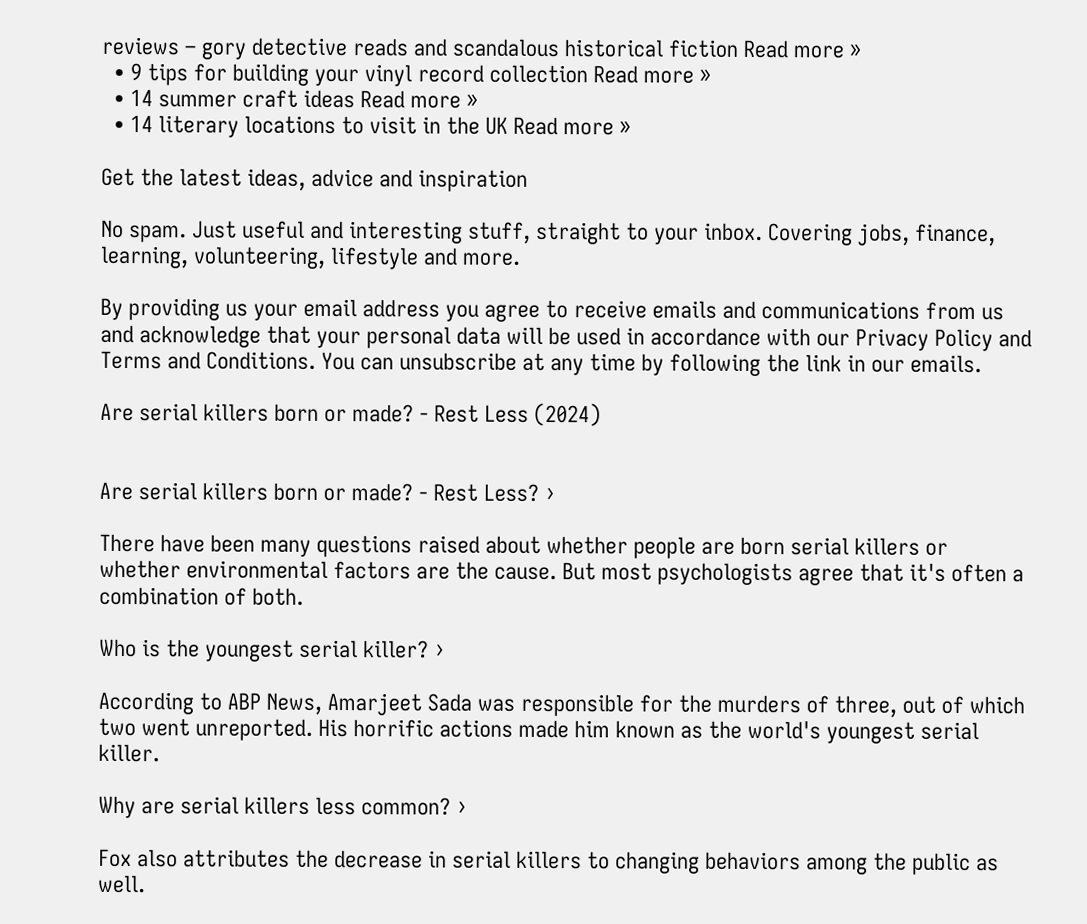reviews – gory detective reads and scandalous historical fiction Read more »
  • 9 tips for building your vinyl record collection Read more »
  • 14 summer craft ideas Read more »
  • 14 literary locations to visit in the UK Read more »

Get the latest ideas, advice and inspiration

No spam. Just useful and interesting stuff, straight to your inbox. Covering jobs, finance, learning, volunteering, lifestyle and more.

By providing us your email address you agree to receive emails and communications from us and acknowledge that your personal data will be used in accordance with our Privacy Policy and Terms and Conditions. You can unsubscribe at any time by following the link in our emails.

Are serial killers born or made? - Rest Less (2024)


Are serial killers born or made? - Rest Less? ›

There have been many questions raised about whether people are born serial killers or whether environmental factors are the cause. But most psychologists agree that it's often a combination of both.

Who is the youngest serial killer? ›

According to ABP News, Amarjeet Sada was responsible for the murders of three, out of which two went unreported. His horrific actions made him known as the world's youngest serial killer.

Why are serial killers less common? ›

Fox also attributes the decrease in serial killers to changing behaviors among the public as well.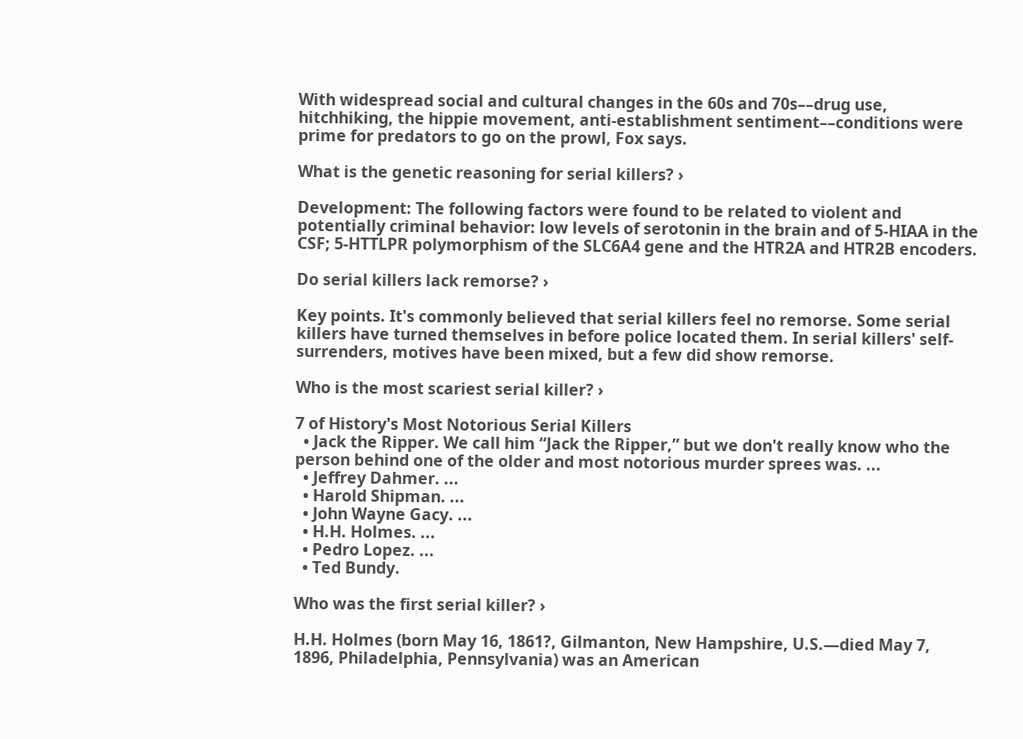With widespread social and cultural changes in the 60s and 70s––drug use, hitchhiking, the hippie movement, anti-establishment sentiment––conditions were prime for predators to go on the prowl, Fox says.

What is the genetic reasoning for serial killers? ›

Development: The following factors were found to be related to violent and potentially criminal behavior: low levels of serotonin in the brain and of 5-HIAA in the CSF; 5-HTTLPR polymorphism of the SLC6A4 gene and the HTR2A and HTR2B encoders.

Do serial killers lack remorse? ›

Key points. It's commonly believed that serial killers feel no remorse. Some serial killers have turned themselves in before police located them. In serial killers' self-surrenders, motives have been mixed, but a few did show remorse.

Who is the most scariest serial killer? ›

7 of History's Most Notorious Serial Killers
  • Jack the Ripper. We call him “Jack the Ripper,” but we don't really know who the person behind one of the older and most notorious murder sprees was. ...
  • Jeffrey Dahmer. ...
  • Harold Shipman. ...
  • John Wayne Gacy. ...
  • H.H. Holmes. ...
  • Pedro Lopez. ...
  • Ted Bundy.

Who was the first serial killer? ›

H.H. Holmes (born May 16, 1861?, Gilmanton, New Hampshire, U.S.—died May 7, 1896, Philadelphia, Pennsylvania) was an American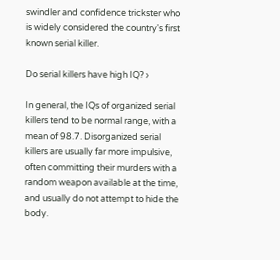swindler and confidence trickster who is widely considered the country's first known serial killer.

Do serial killers have high IQ? ›

In general, the IQs of organized serial killers tend to be normal range, with a mean of 98.7. Disorganized serial killers are usually far more impulsive, often committing their murders with a random weapon available at the time, and usually do not attempt to hide the body.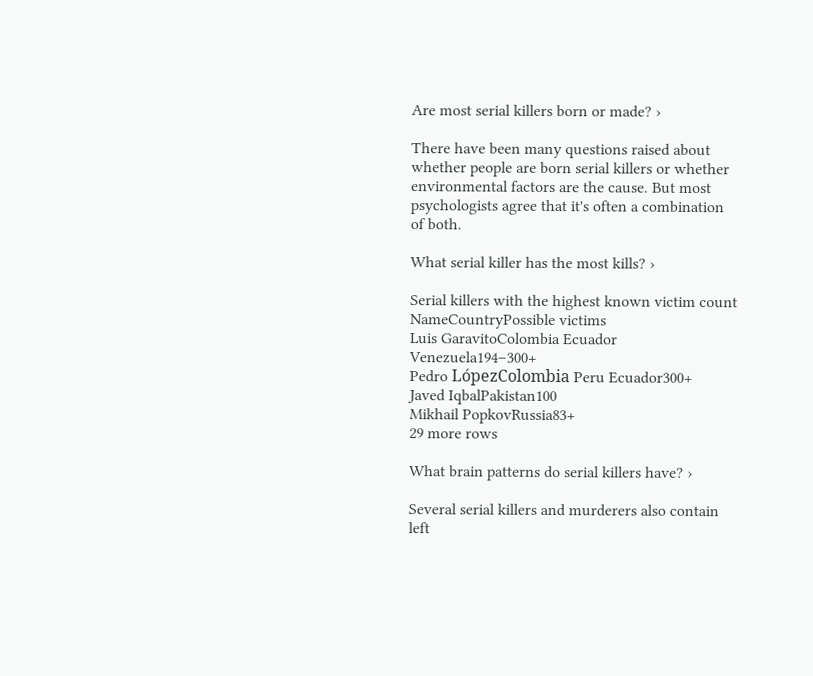Are most serial killers born or made? ›

There have been many questions raised about whether people are born serial killers or whether environmental factors are the cause. But most psychologists agree that it's often a combination of both.

What serial killer has the most kills? ›

Serial killers with the highest known victim count
NameCountryPossible victims
Luis GaravitoColombia Ecuador Venezuela194–300+
Pedro LópezColombia Peru Ecuador300+
Javed IqbalPakistan100
Mikhail PopkovRussia83+
29 more rows

What brain patterns do serial killers have? ›

Several serial killers and murderers also contain left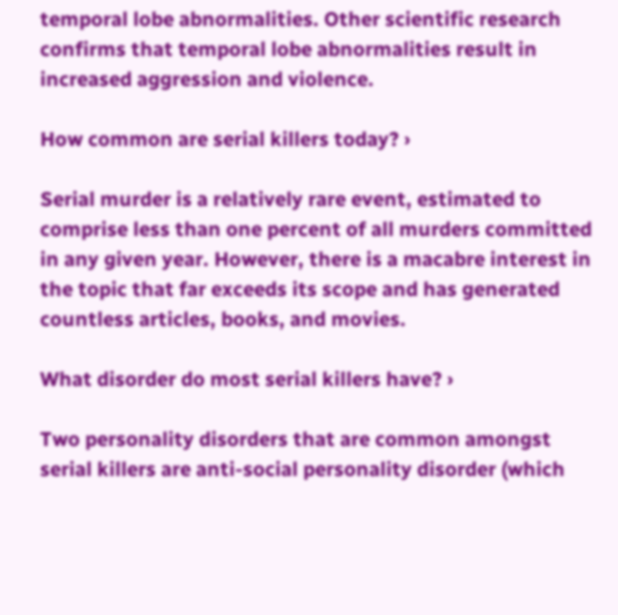temporal lobe abnormalities. Other scientific research confirms that temporal lobe abnormalities result in increased aggression and violence.

How common are serial killers today? ›

Serial murder is a relatively rare event, estimated to comprise less than one percent of all murders committed in any given year. However, there is a macabre interest in the topic that far exceeds its scope and has generated countless articles, books, and movies.

What disorder do most serial killers have? ›

Two personality disorders that are common amongst serial killers are anti-social personality disorder (which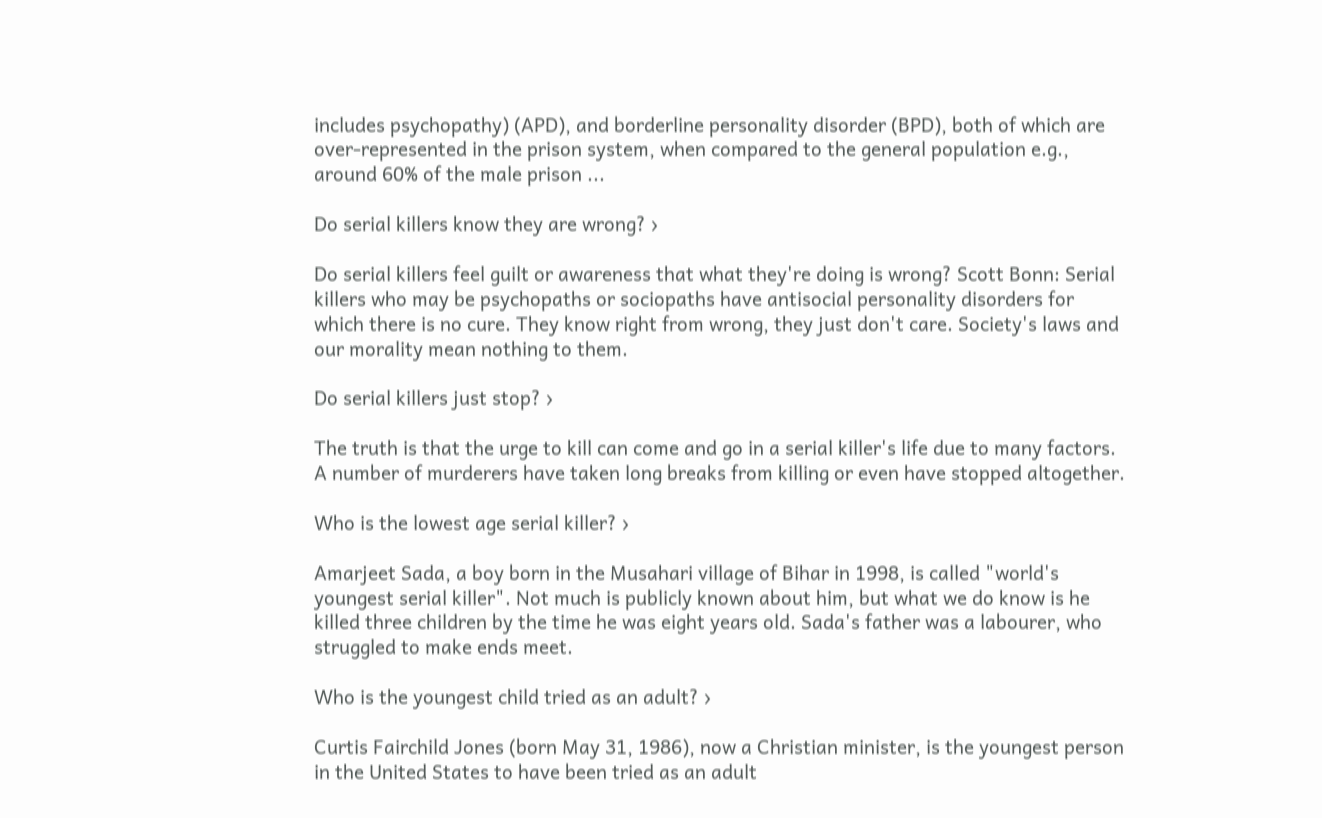includes psychopathy) (APD), and borderline personality disorder (BPD), both of which are over-represented in the prison system, when compared to the general population e.g., around 60% of the male prison ...

Do serial killers know they are wrong? ›

Do serial killers feel guilt or awareness that what they're doing is wrong? Scott Bonn: Serial killers who may be psychopaths or sociopaths have antisocial personality disorders for which there is no cure. They know right from wrong, they just don't care. Society's laws and our morality mean nothing to them.

Do serial killers just stop? ›

The truth is that the urge to kill can come and go in a serial killer's life due to many factors. A number of murderers have taken long breaks from killing or even have stopped altogether.

Who is the lowest age serial killer? ›

Amarjeet Sada, a boy born in the Musahari village of Bihar in 1998, is called "world's youngest serial killer". Not much is publicly known about him, but what we do know is he killed three children by the time he was eight years old. Sada's father was a labourer, who struggled to make ends meet.

Who is the youngest child tried as an adult? ›

Curtis Fairchild Jones (born May 31, 1986), now a Christian minister, is the youngest person in the United States to have been tried as an adult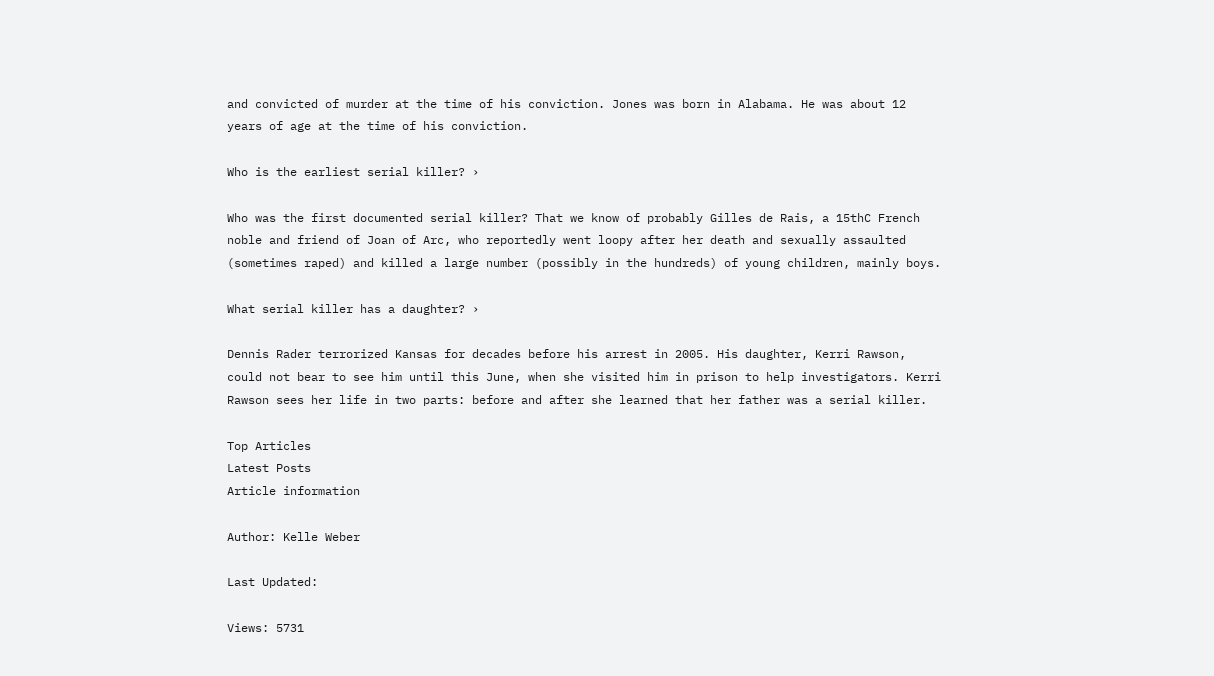and convicted of murder at the time of his conviction. Jones was born in Alabama. He was about 12 years of age at the time of his conviction.

Who is the earliest serial killer? ›

Who was the first documented serial killer? That we know of probably Gilles de Rais, a 15thC French noble and friend of Joan of Arc, who reportedly went loopy after her death and sexually assaulted (sometimes raped) and killed a large number (possibly in the hundreds) of young children, mainly boys.

What serial killer has a daughter? ›

Dennis Rader terrorized Kansas for decades before his arrest in 2005. His daughter, Kerri Rawson, could not bear to see him until this June, when she visited him in prison to help investigators. Kerri Rawson sees her life in two parts: before and after she learned that her father was a serial killer.

Top Articles
Latest Posts
Article information

Author: Kelle Weber

Last Updated:

Views: 5731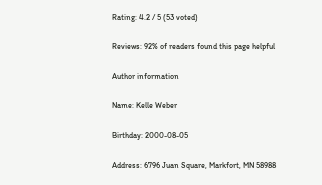Rating: 4.2 / 5 (53 voted)

Reviews: 92% of readers found this page helpful

Author information

Name: Kelle Weber

Birthday: 2000-08-05

Address: 6796 Juan Square, Markfort, MN 58988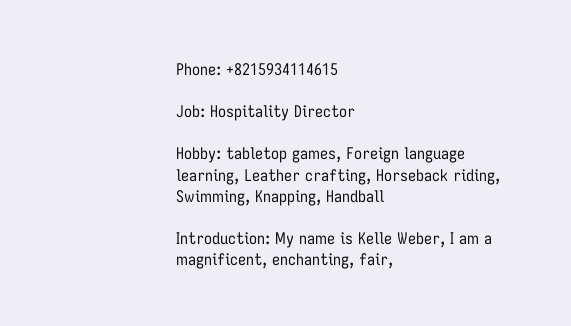Phone: +8215934114615

Job: Hospitality Director

Hobby: tabletop games, Foreign language learning, Leather crafting, Horseback riding, Swimming, Knapping, Handball

Introduction: My name is Kelle Weber, I am a magnificent, enchanting, fair,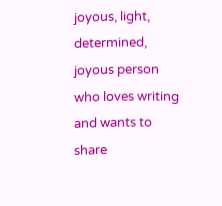joyous, light, determined, joyous person who loves writing and wants to share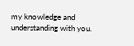my knowledge and understanding with you.